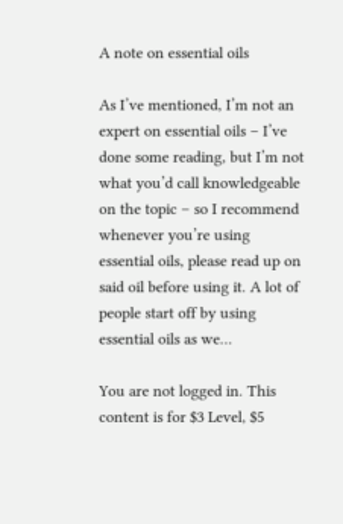A note on essential oils

As I’ve mentioned, I’m not an expert on essential oils – I’ve done some reading, but I’m not what you’d call knowledgeable on the topic – so I recommend whenever you’re using essential oils, please read up on said oil before using it. A lot of people start off by using essential oils as we…

You are not logged in. This content is for $3 Level, $5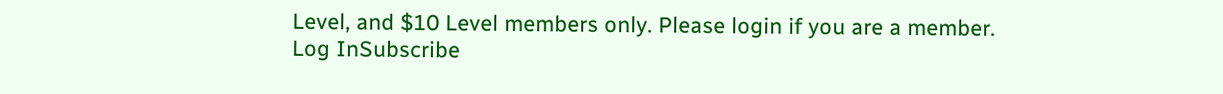Level, and $10 Level members only. Please login if you are a member.
Log InSubscribe